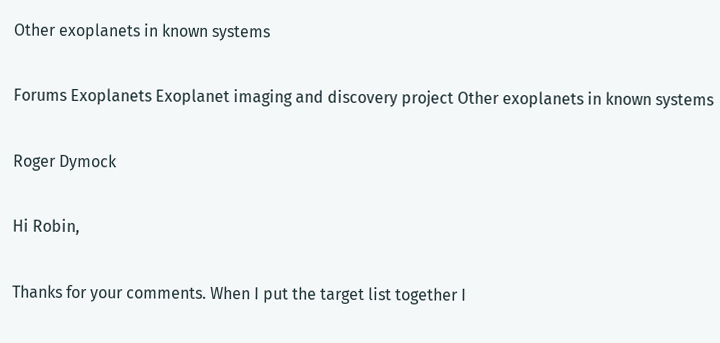Other exoplanets in known systems

Forums Exoplanets Exoplanet imaging and discovery project Other exoplanets in known systems

Roger Dymock

Hi Robin,

Thanks for your comments. When I put the target list together I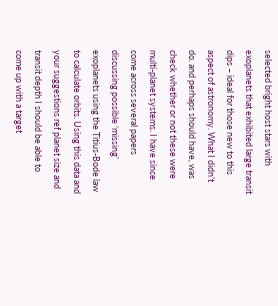selected bright host stars with exoplanets that exhibited large transit dips – ideal for those new to this aspect of astronomy. What I didn’t do. and perhaps should have, was check whether or not these were multi-planet systems. I have since come across several papers discussing possible ‘missing’ exoplanets using the Titius-Bode law to calculate orbits. Using this data and your suggestions ref planet size and transit depth I should be able to come up with a target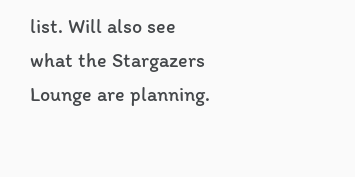list. Will also see what the Stargazers Lounge are planning.